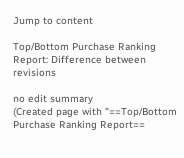Jump to content

Top/Bottom Purchase Ranking Report: Difference between revisions

no edit summary
(Created page with "==Top/Bottom Purchase Ranking Report==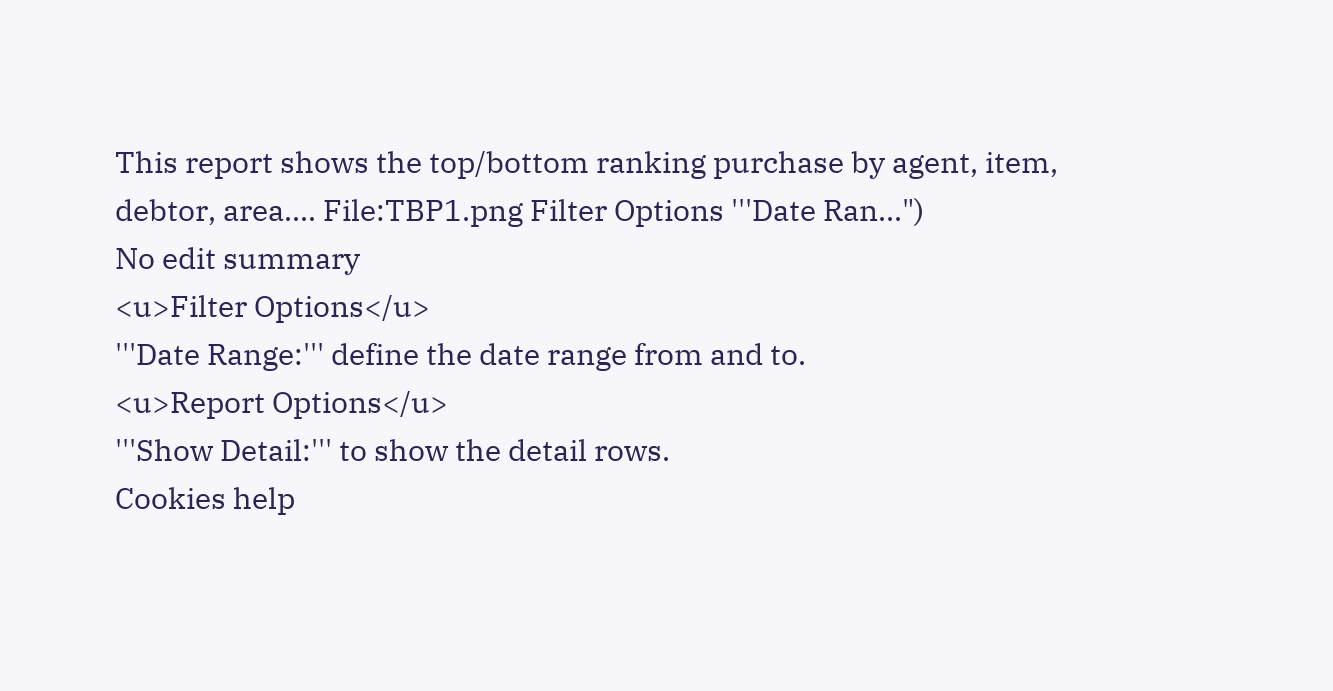This report shows the top/bottom ranking purchase by agent, item, debtor, area.... File:TBP1.png Filter Options '''Date Ran...")
No edit summary
<u>Filter Options</u>
'''Date Range:''' define the date range from and to.
<u>Report Options</u>
'''Show Detail:''' to show the detail rows.
Cookies help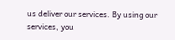us deliver our services. By using our services, you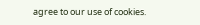agree to our use of cookies.